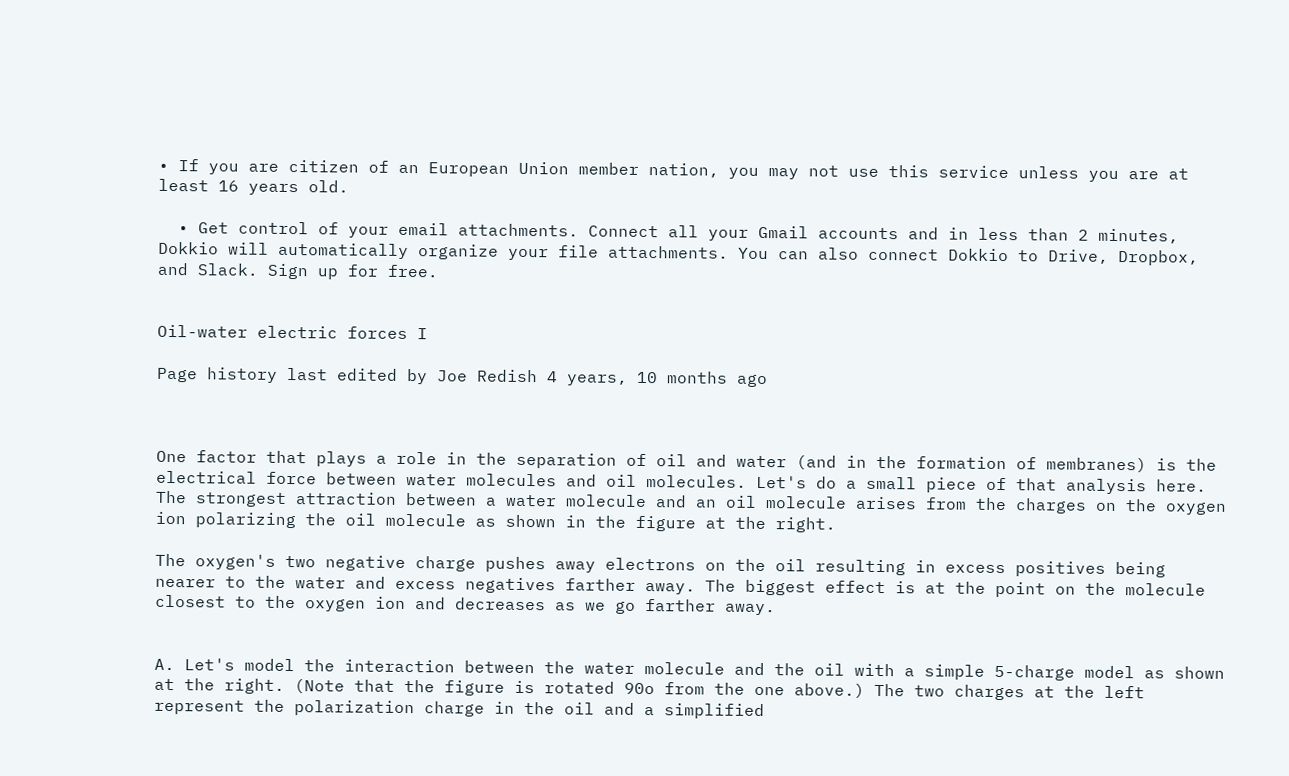• If you are citizen of an European Union member nation, you may not use this service unless you are at least 16 years old.

  • Get control of your email attachments. Connect all your Gmail accounts and in less than 2 minutes, Dokkio will automatically organize your file attachments. You can also connect Dokkio to Drive, Dropbox, and Slack. Sign up for free.


Oil-water electric forces I

Page history last edited by Joe Redish 4 years, 10 months ago



One factor that plays a role in the separation of oil and water (and in the formation of membranes) is the electrical force between water molecules and oil molecules. Let's do a small piece of that analysis here. The strongest attraction between a water molecule and an oil molecule arises from the charges on the oxygen ion polarizing the oil molecule as shown in the figure at the right.

The oxygen's two negative charge pushes away electrons on the oil resulting in excess positives being nearer to the water and excess negatives farther away. The biggest effect is at the point on the molecule closest to the oxygen ion and decreases as we go farther away.


A. Let's model the interaction between the water molecule and the oil with a simple 5-charge model as shown at the right. (Note that the figure is rotated 90o from the one above.) The two charges at the left represent the polarization charge in the oil and a simplified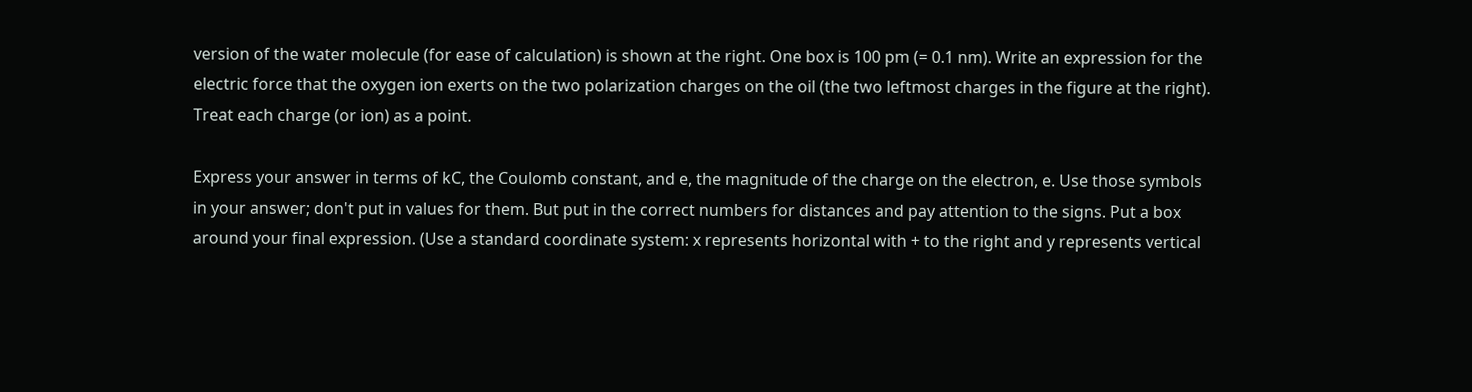version of the water molecule (for ease of calculation) is shown at the right. One box is 100 pm (= 0.1 nm). Write an expression for the electric force that the oxygen ion exerts on the two polarization charges on the oil (the two leftmost charges in the figure at the right). Treat each charge (or ion) as a point.

Express your answer in terms of kC, the Coulomb constant, and e, the magnitude of the charge on the electron, e. Use those symbols in your answer; don't put in values for them. But put in the correct numbers for distances and pay attention to the signs. Put a box around your final expression. (Use a standard coordinate system: x represents horizontal with + to the right and y represents vertical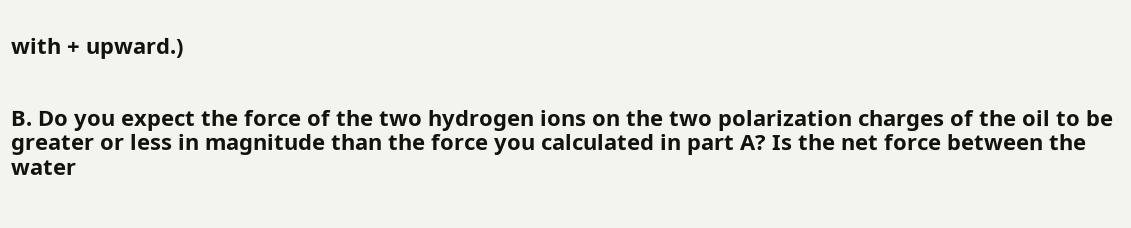with + upward.)


B. Do you expect the force of the two hydrogen ions on the two polarization charges of the oil to be greater or less in magnitude than the force you calculated in part A? Is the net force between the water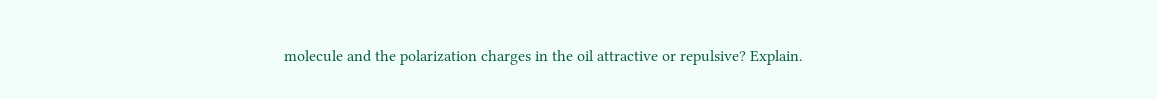molecule and the polarization charges in the oil attractive or repulsive? Explain.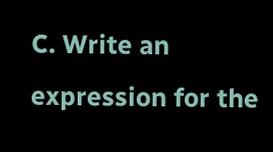C. Write an expression for the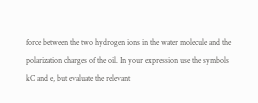force between the two hydrogen ions in the water molecule and the polarization charges of the oil. In your expression use the symbols kC and e, but evaluate the relevant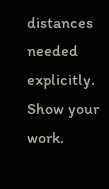distances needed explicitly. Show your work.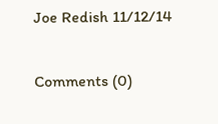Joe Redish 11/12/14

Comments (0)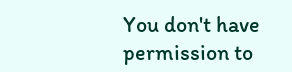You don't have permission to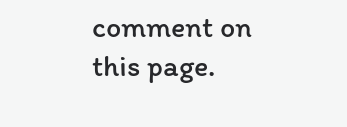comment on this page.